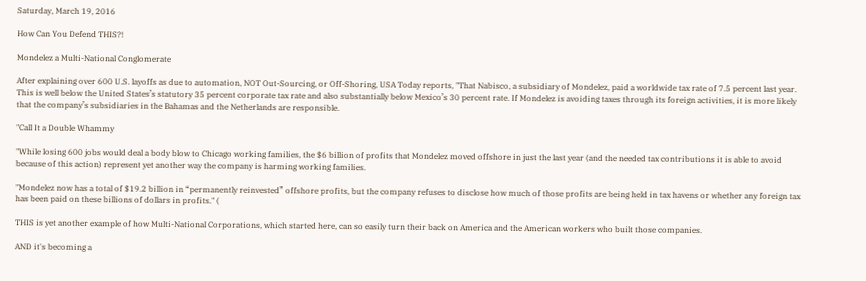Saturday, March 19, 2016

How Can You Defend THIS?!

Mondelez a Multi-National Conglomerate

After explaining over 600 U.S. layoffs as due to automation, NOT Out-Sourcing, or Off-Shoring, USA Today reports, "That Nabisco, a subsidiary of Mondelez, paid a worldwide tax rate of 7.5 percent last year. This is well below the United States’s statutory 35 percent corporate tax rate and also substantially below Mexico’s 30 percent rate. If Mondelez is avoiding taxes through its foreign activities, it is more likely that the company’s subsidiaries in the Bahamas and the Netherlands are responsible.

"Call It a Double Whammy

"While losing 600 jobs would deal a body blow to Chicago working families, the $6 billion of profits that Mondelez moved offshore in just the last year (and the needed tax contributions it is able to avoid because of this action) represent yet another way the company is harming working families.

"Mondelez now has a total of $19.2 billion in “permanently reinvested” offshore profits, but the company refuses to disclose how much of those profits are being held in tax havens or whether any foreign tax has been paid on these billions of dollars in profits." (

THIS is yet another example of how Multi-National Corporations, which started here, can so easily turn their back on America and the American workers who built those companies.

AND it's becoming a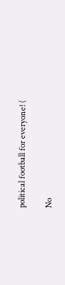political football for everyone! (

No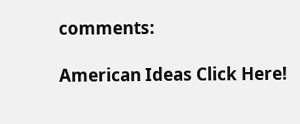comments:

American Ideas Click Here!